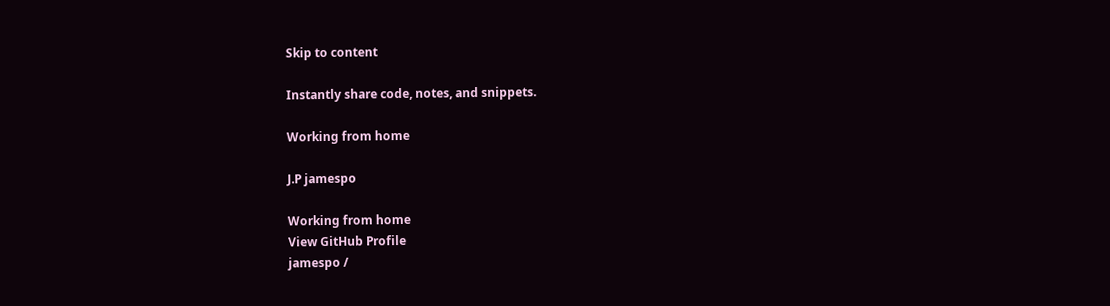Skip to content

Instantly share code, notes, and snippets.

Working from home

J.P jamespo

Working from home
View GitHub Profile
jamespo /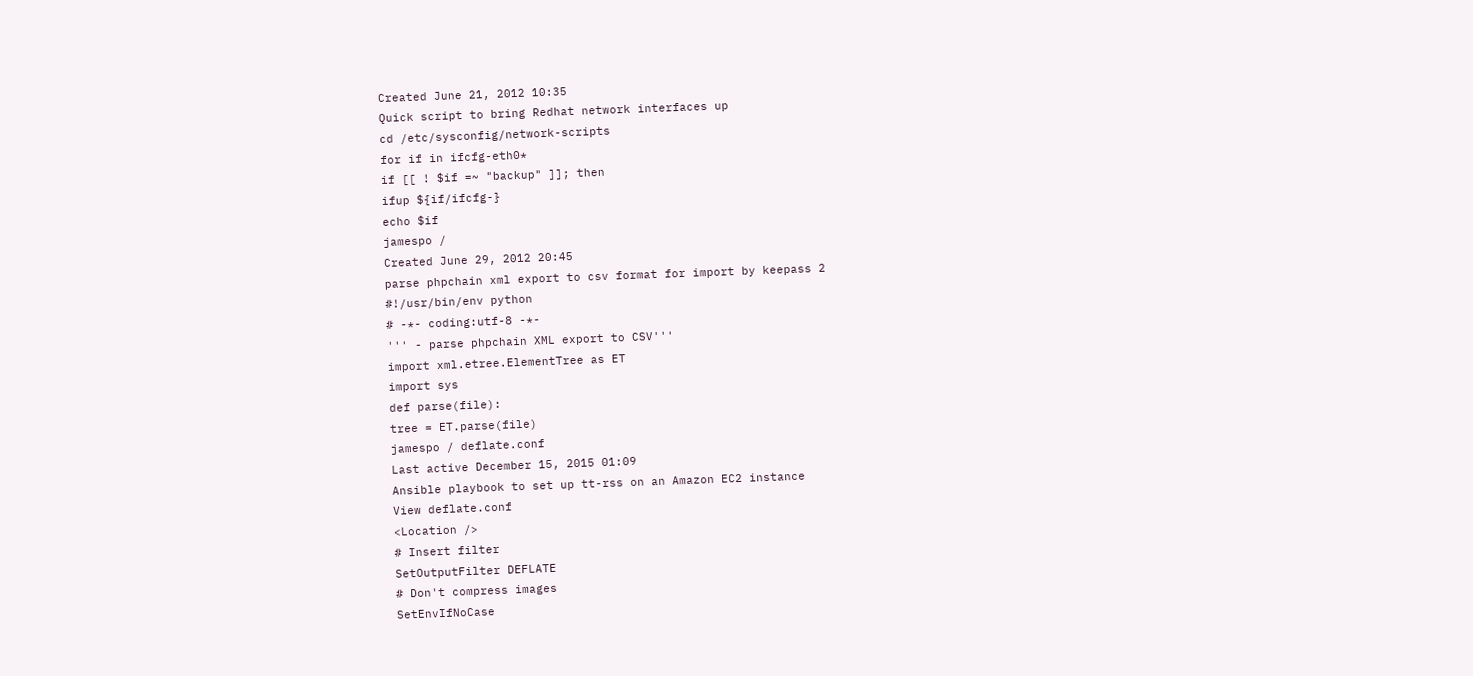Created June 21, 2012 10:35
Quick script to bring Redhat network interfaces up
cd /etc/sysconfig/network-scripts
for if in ifcfg-eth0*
if [[ ! $if =~ "backup" ]]; then
ifup ${if/ifcfg-}
echo $if
jamespo /
Created June 29, 2012 20:45
parse phpchain xml export to csv format for import by keepass 2
#!/usr/bin/env python
# -*- coding:utf-8 -*-
''' - parse phpchain XML export to CSV'''
import xml.etree.ElementTree as ET
import sys
def parse(file):
tree = ET.parse(file)
jamespo / deflate.conf
Last active December 15, 2015 01:09
Ansible playbook to set up tt-rss on an Amazon EC2 instance
View deflate.conf
<Location />
# Insert filter
SetOutputFilter DEFLATE
# Don't compress images
SetEnvIfNoCase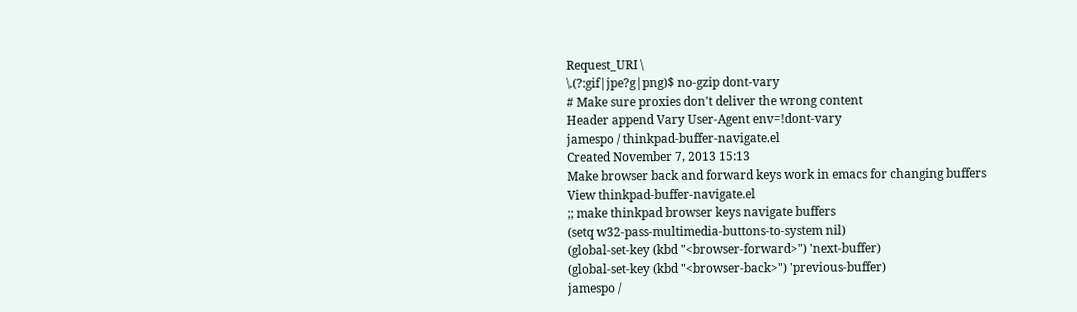Request_URI \
\.(?:gif|jpe?g|png)$ no-gzip dont-vary
# Make sure proxies don't deliver the wrong content
Header append Vary User-Agent env=!dont-vary
jamespo / thinkpad-buffer-navigate.el
Created November 7, 2013 15:13
Make browser back and forward keys work in emacs for changing buffers
View thinkpad-buffer-navigate.el
;; make thinkpad browser keys navigate buffers
(setq w32-pass-multimedia-buttons-to-system nil)
(global-set-key (kbd "<browser-forward>") 'next-buffer)
(global-set-key (kbd "<browser-back>") 'previous-buffer)
jamespo /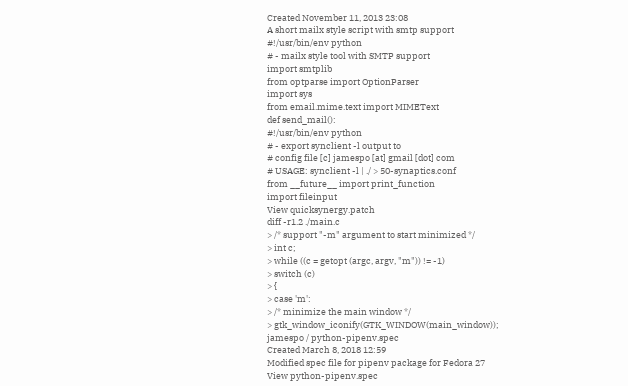Created November 11, 2013 23:08
A short mailx style script with smtp support
#!/usr/bin/env python
# - mailx style tool with SMTP support
import smtplib
from optparse import OptionParser
import sys
from email.mime.text import MIMEText
def send_mail():
#!/usr/bin/env python
# - export synclient -l output to
# config file [c] jamespo [at] gmail [dot] com
# USAGE: synclient -l | ./ > 50-synaptics.conf
from __future__ import print_function
import fileinput
View quicksynergy.patch
diff -r1.2 ./main.c
> /* support "-m" argument to start minimized */
> int c;
> while ((c = getopt (argc, argv, "m")) != -1)
> switch (c)
> {
> case 'm':
> /* minimize the main window */
> gtk_window_iconify(GTK_WINDOW(main_window));
jamespo / python-pipenv.spec
Created March 8, 2018 12:59
Modified spec file for pipenv package for Fedora 27
View python-pipenv.spec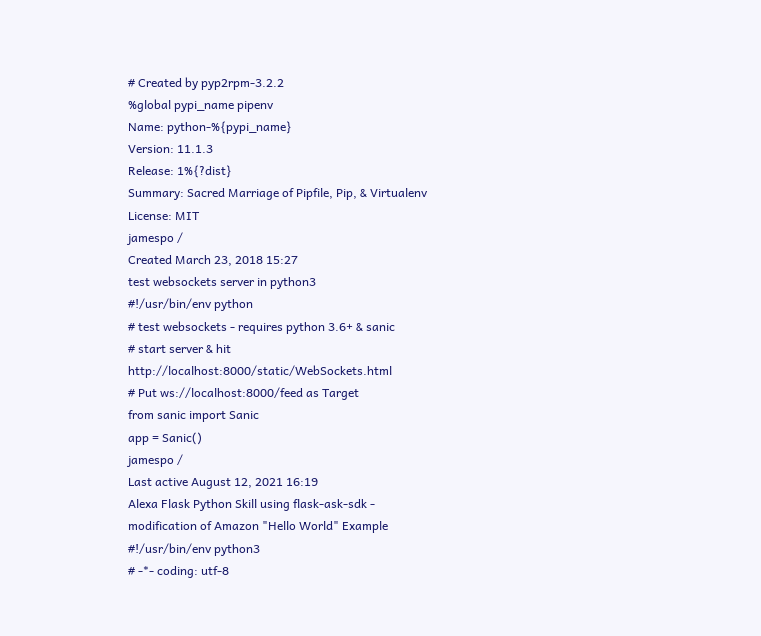# Created by pyp2rpm-3.2.2
%global pypi_name pipenv
Name: python-%{pypi_name}
Version: 11.1.3
Release: 1%{?dist}
Summary: Sacred Marriage of Pipfile, Pip, & Virtualenv
License: MIT
jamespo /
Created March 23, 2018 15:27
test websockets server in python3
#!/usr/bin/env python
# test websockets - requires python 3.6+ & sanic
# start server & hit http://localhost:8000/static/WebSockets.html
# Put ws://localhost:8000/feed as Target
from sanic import Sanic
app = Sanic()
jamespo /
Last active August 12, 2021 16:19
Alexa Flask Python Skill using flask-ask-sdk - modification of Amazon "Hello World" Example
#!/usr/bin/env python3
# -*- coding: utf-8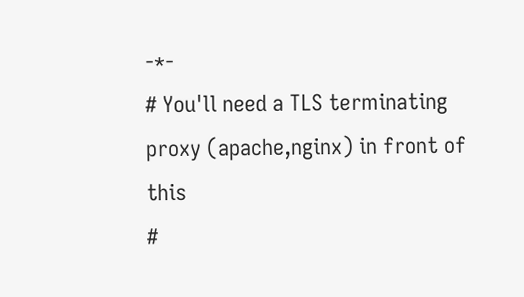-*-
# You'll need a TLS terminating proxy (apache,nginx) in front of this
#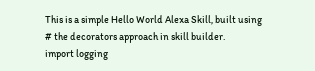This is a simple Hello World Alexa Skill, built using
# the decorators approach in skill builder.
import logging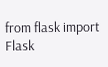from flask import Flask